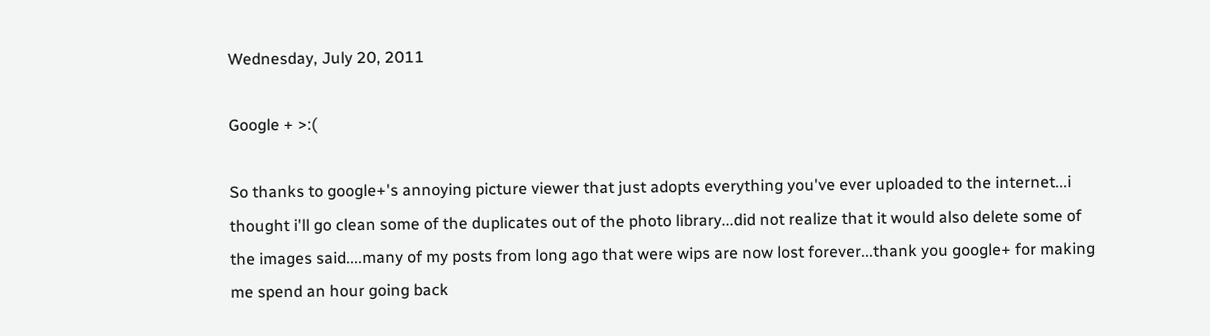Wednesday, July 20, 2011

Google + >:(

So thanks to google+'s annoying picture viewer that just adopts everything you've ever uploaded to the internet...i thought i'll go clean some of the duplicates out of the photo library...did not realize that it would also delete some of the images said....many of my posts from long ago that were wips are now lost forever...thank you google+ for making me spend an hour going back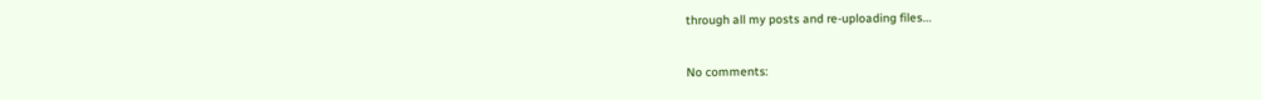through all my posts and re-uploading files...


No comments: